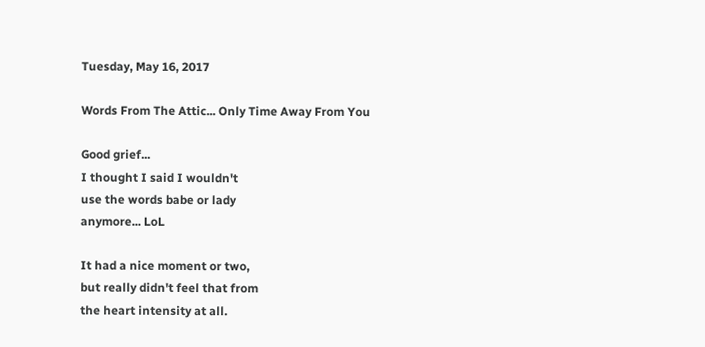Tuesday, May 16, 2017

Words From The Attic... Only Time Away From You

Good grief...
I thought I said I wouldn't
use the words babe or lady
anymore... LoL

It had a nice moment or two,
but really didn't feel that from
the heart intensity at all.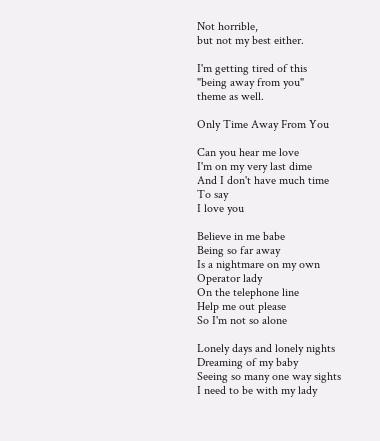Not horrible,
but not my best either.

I'm getting tired of this
"being away from you"
theme as well.

Only Time Away From You

Can you hear me love
I'm on my very last dime
And I don't have much time
To say
I love you

Believe in me babe
Being so far away
Is a nightmare on my own
Operator lady
On the telephone line
Help me out please
So I'm not so alone

Lonely days and lonely nights
Dreaming of my baby
Seeing so many one way sights
I need to be with my lady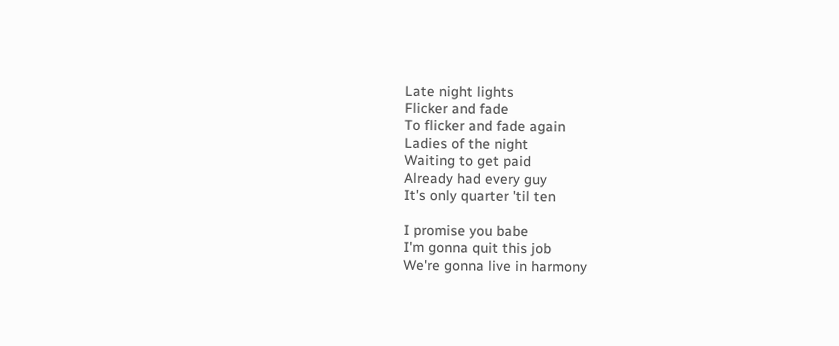Late night lights
Flicker and fade
To flicker and fade again
Ladies of the night
Waiting to get paid
Already had every guy
It's only quarter 'til ten

I promise you babe
I'm gonna quit this job
We're gonna live in harmony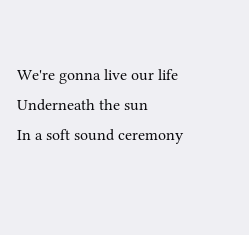We're gonna live our life
Underneath the sun
In a soft sound ceremony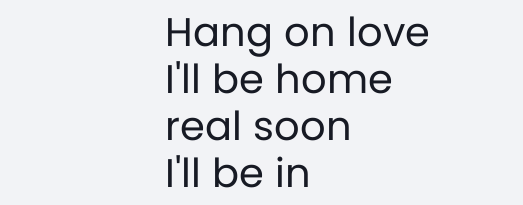Hang on love
I'll be home real soon
I'll be in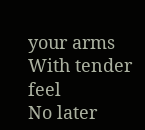your arms
With tender feel
No later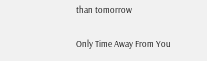than tomorrow

Only Time Away From You